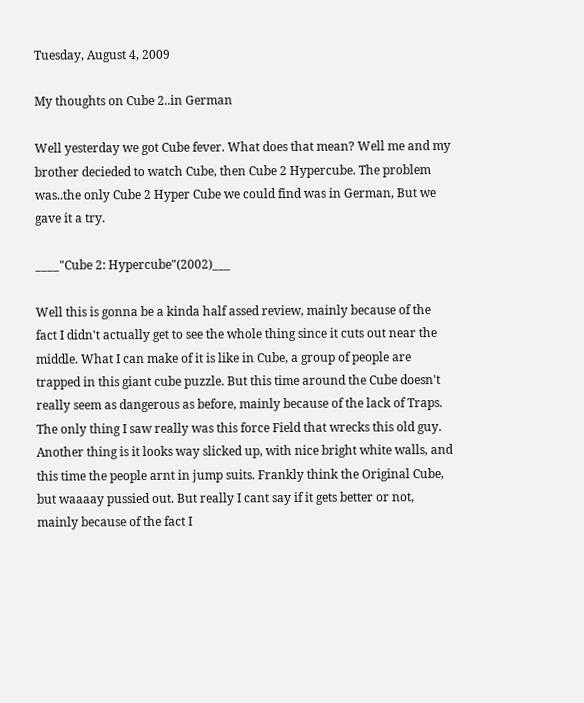Tuesday, August 4, 2009

My thoughts on Cube 2..in German

Well yesterday we got Cube fever. What does that mean? Well me and my brother decieded to watch Cube, then Cube 2 Hypercube. The problem was..the only Cube 2 Hyper Cube we could find was in German, But we gave it a try.

____"Cube 2: Hypercube"(2002)___

Well this is gonna be a kinda half assed review, mainly because of the fact I didn't actually get to see the whole thing since it cuts out near the middle. What I can make of it is like in Cube, a group of people are trapped in this giant cube puzzle. But this time around the Cube doesn't really seem as dangerous as before, mainly because of the lack of Traps. The only thing I saw really was this force Field that wrecks this old guy. Another thing is it looks way slicked up, with nice bright white walls, and this time the people arnt in jump suits. Frankly think the Original Cube, but waaaay pussied out. But really I cant say if it gets better or not, mainly because of the fact I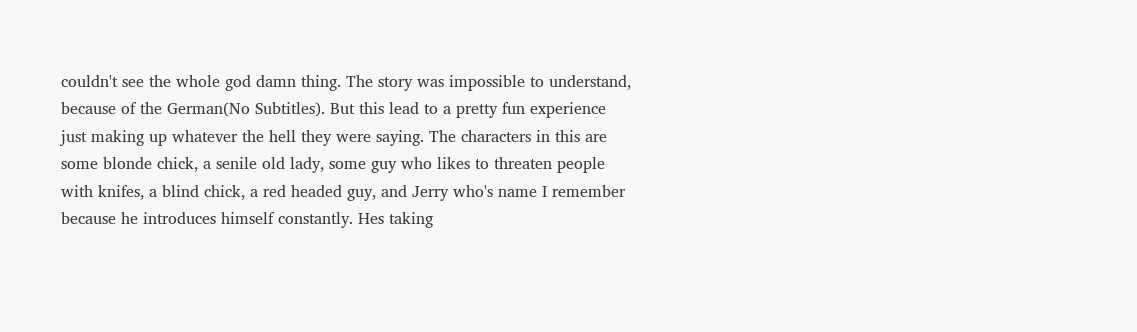couldn't see the whole god damn thing. The story was impossible to understand, because of the German(No Subtitles). But this lead to a pretty fun experience just making up whatever the hell they were saying. The characters in this are some blonde chick, a senile old lady, some guy who likes to threaten people with knifes, a blind chick, a red headed guy, and Jerry who's name I remember because he introduces himself constantly. Hes taking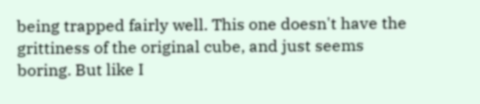being trapped fairly well. This one doesn't have the grittiness of the original cube, and just seems boring. But like I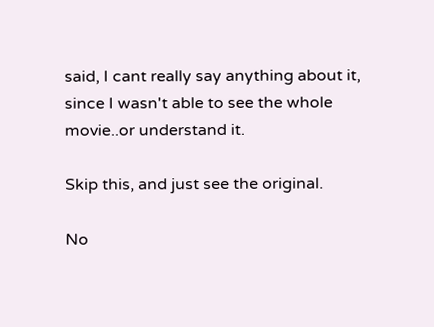said, I cant really say anything about it, since I wasn't able to see the whole movie..or understand it.

Skip this, and just see the original.

No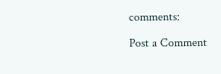comments:

Post a Comment